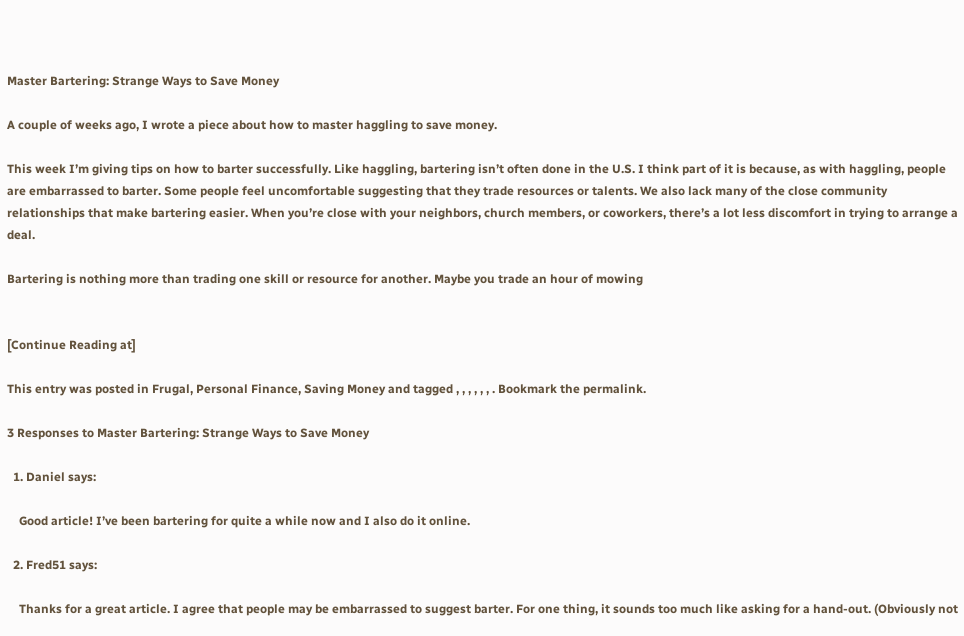Master Bartering: Strange Ways to Save Money

A couple of weeks ago, I wrote a piece about how to master haggling to save money.

This week I’m giving tips on how to barter successfully. Like haggling, bartering isn’t often done in the U.S. I think part of it is because, as with haggling, people are embarrassed to barter. Some people feel uncomfortable suggesting that they trade resources or talents. We also lack many of the close community relationships that make bartering easier. When you’re close with your neighbors, church members, or coworkers, there’s a lot less discomfort in trying to arrange a deal.

Bartering is nothing more than trading one skill or resource for another. Maybe you trade an hour of mowing


[Continue Reading at]

This entry was posted in Frugal, Personal Finance, Saving Money and tagged , , , , , , . Bookmark the permalink.

3 Responses to Master Bartering: Strange Ways to Save Money

  1. Daniel says:

    Good article! I’ve been bartering for quite a while now and I also do it online.

  2. Fred51 says:

    Thanks for a great article. I agree that people may be embarrassed to suggest barter. For one thing, it sounds too much like asking for a hand-out. (Obviously not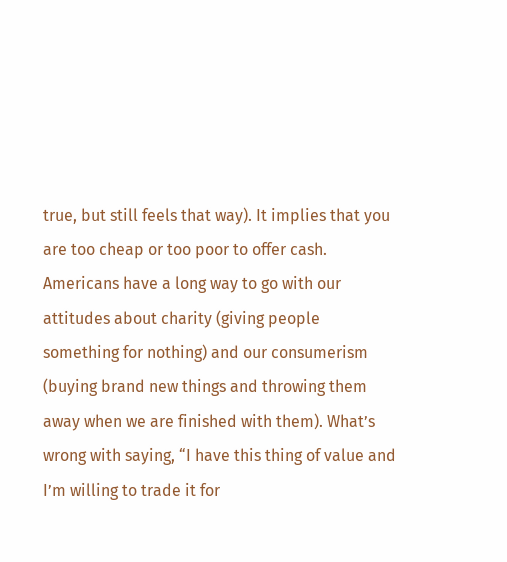true, but still feels that way). It implies that you are too cheap or too poor to offer cash. Americans have a long way to go with our attitudes about charity (giving people something for nothing) and our consumerism (buying brand new things and throwing them away when we are finished with them). What’s wrong with saying, “I have this thing of value and I’m willing to trade it for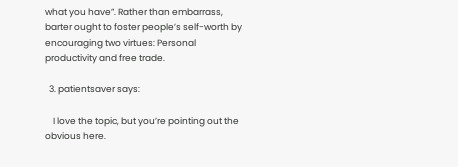what you have”. Rather than embarrass, barter ought to foster people’s self-worth by encouraging two virtues: Personal productivity and free trade.

  3. patientsaver says:

    I love the topic, but you’re pointing out the obvious here.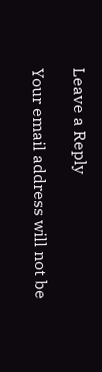Leave a Reply

Your email address will not be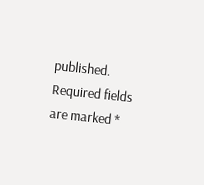published. Required fields are marked *